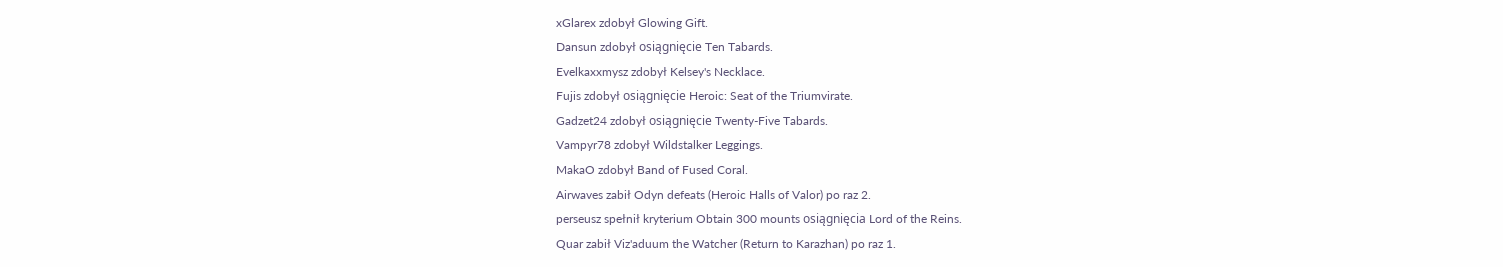xGlarex zdobył Glowing Gift.
Dansun zdobył osiągnięcie Ten Tabards.
Evelkaxxmysz zdobył Kelsey's Necklace.
Fujis zdobył osiągnięcie Heroic: Seat of the Triumvirate.
Gadzet24 zdobył osiągnięcie Twenty-Five Tabards.
Vampyr78 zdobył Wildstalker Leggings.
MakaO zdobył Band of Fused Coral.
Airwaves zabił Odyn defeats (Heroic Halls of Valor) po raz 2.
perseusz spełnił kryterium Obtain 300 mounts osiągnięcia Lord of the Reins.
Quar zabił Viz'aduum the Watcher (Return to Karazhan) po raz 1.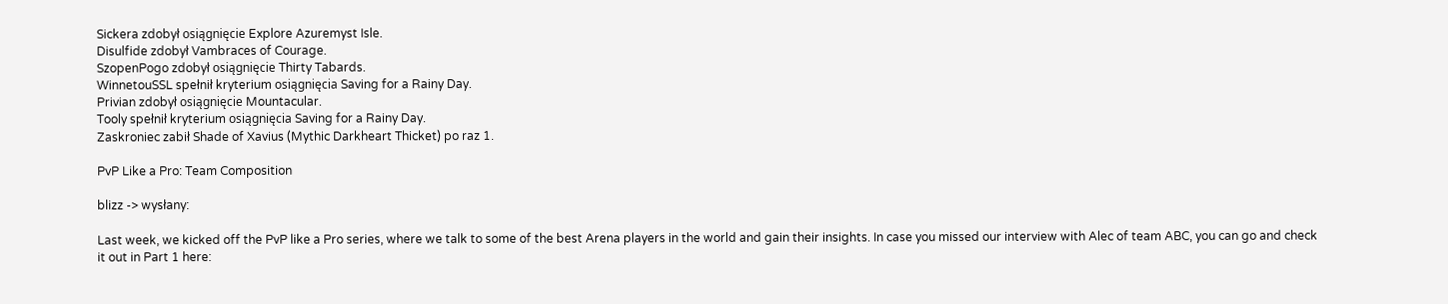Sickera zdobył osiągnięcie Explore Azuremyst Isle.
Disulfide zdobył Vambraces of Courage.
SzopenPogo zdobył osiągnięcie Thirty Tabards.
WinnetouSSL spełnił kryterium osiągnięcia Saving for a Rainy Day.
Privian zdobył osiągnięcie Mountacular.
Tooly spełnił kryterium osiągnięcia Saving for a Rainy Day.
Zaskroniec zabił Shade of Xavius (Mythic Darkheart Thicket) po raz 1.

PvP Like a Pro: Team Composition

blizz -> wysłany:

Last week, we kicked off the PvP like a Pro series, where we talk to some of the best Arena players in the world and gain their insights. In case you missed our interview with Alec of team ABC, you can go and check it out in Part 1 here: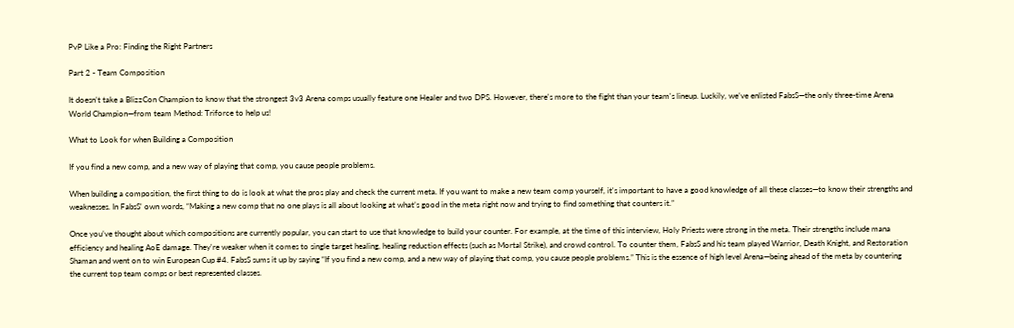PvP Like a Pro: Finding the Right Partners

Part 2 - Team Composition

It doesn’t take a BlizzCon Champion to know that the strongest 3v3 Arena comps usually feature one Healer and two DPS. However, there's more to the fight than your team's lineup. Luckily, we’ve enlisted FabsS—the only three-time Arena World Champion—from team Method: Triforce to help us!

What to Look for when Building a Composition

If you find a new comp, and a new way of playing that comp, you cause people problems.

When building a composition, the first thing to do is look at what the pros play and check the current meta. If you want to make a new team comp yourself, it's important to have a good knowledge of all these classes—to know their strengths and weaknesses. In FabsS' own words, “Making a new comp that no one plays is all about looking at what’s good in the meta right now and trying to find something that counters it.”

Once you’ve thought about which compositions are currently popular, you can start to use that knowledge to build your counter. For example, at the time of this interview, Holy Priests were strong in the meta. Their strengths include mana efficiency and healing AoE damage. They're weaker when it comes to single target healing, healing reduction effects (such as Mortal Strike), and crowd control. To counter them, FabsS and his team played Warrior, Death Knight, and Restoration Shaman and went on to win European Cup #4. FabsS sums it up by saying “If you find a new comp, and a new way of playing that comp, you cause people problems.” This is the essence of high level Arena—being ahead of the meta by countering the current top team comps or best represented classes.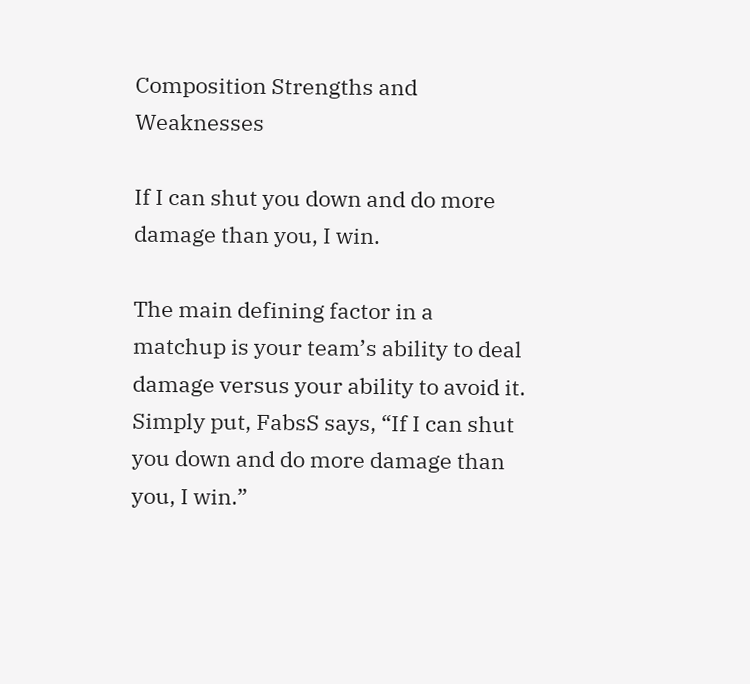Composition Strengths and Weaknesses

If I can shut you down and do more damage than you, I win.

The main defining factor in a matchup is your team’s ability to deal damage versus your ability to avoid it. Simply put, FabsS says, “If I can shut you down and do more damage than you, I win.”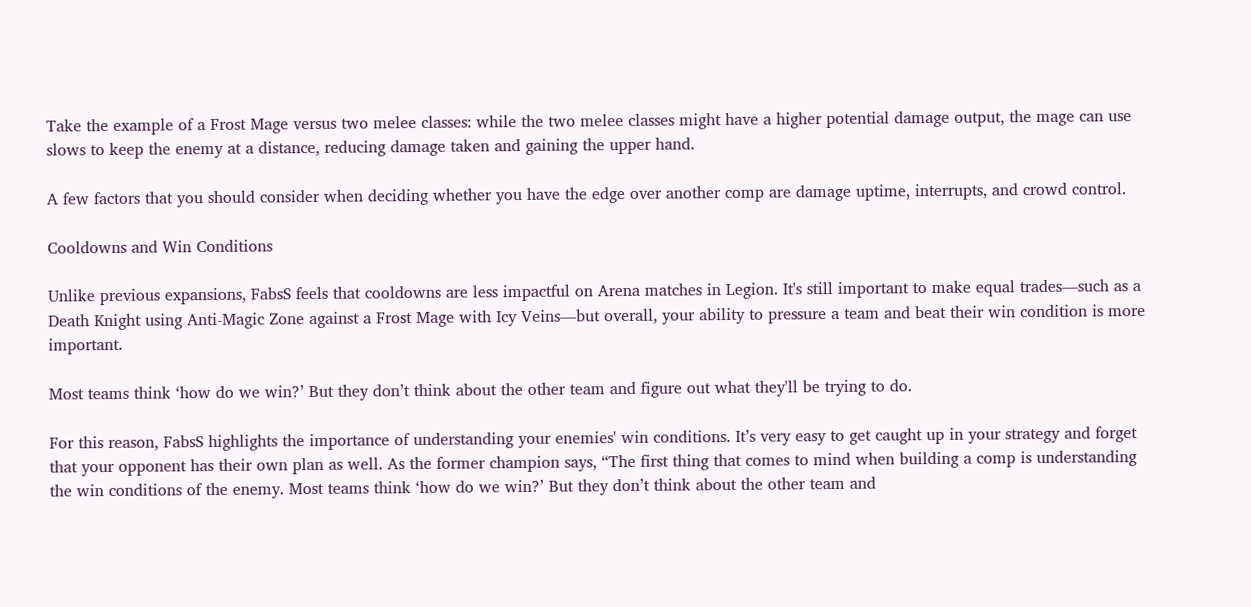Take the example of a Frost Mage versus two melee classes: while the two melee classes might have a higher potential damage output, the mage can use slows to keep the enemy at a distance, reducing damage taken and gaining the upper hand.

A few factors that you should consider when deciding whether you have the edge over another comp are damage uptime, interrupts, and crowd control.

Cooldowns and Win Conditions

Unlike previous expansions, FabsS feels that cooldowns are less impactful on Arena matches in Legion. It's still important to make equal trades—such as a Death Knight using Anti-Magic Zone against a Frost Mage with Icy Veins—but overall, your ability to pressure a team and beat their win condition is more important.

Most teams think ‘how do we win?’ But they don’t think about the other team and figure out what they'll be trying to do.

For this reason, FabsS highlights the importance of understanding your enemies' win conditions. It’s very easy to get caught up in your strategy and forget that your opponent has their own plan as well. As the former champion says, “The first thing that comes to mind when building a comp is understanding the win conditions of the enemy. Most teams think ‘how do we win?’ But they don’t think about the other team and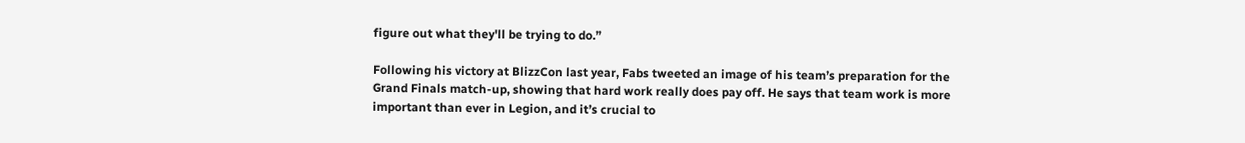figure out what they'll be trying to do.”

Following his victory at BlizzCon last year, Fabs tweeted an image of his team’s preparation for the Grand Finals match-up, showing that hard work really does pay off. He says that team work is more important than ever in Legion, and it’s crucial to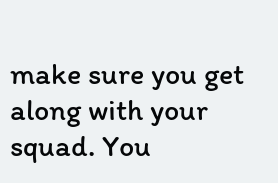make sure you get along with your squad. You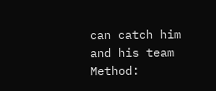can catch him and his team Method: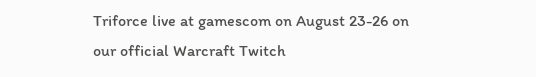Triforce live at gamescom on August 23-26 on our official Warcraft Twitch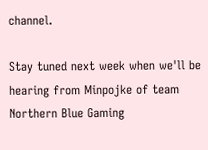channel.

Stay tuned next week when we'll be hearing from Minpojke of team Northern Blue Gaming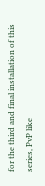for the third and final installation of this series, PvP like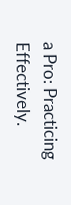a Pro: Practicing Effectively.